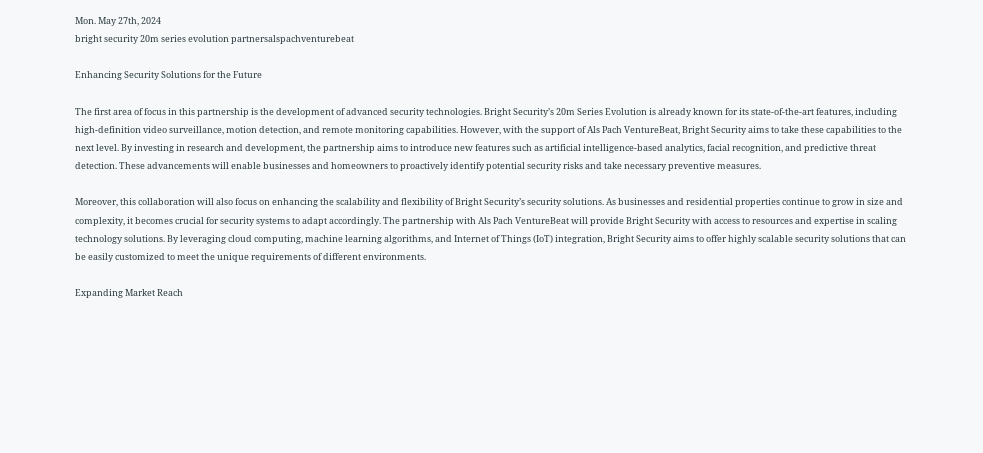Mon. May 27th, 2024
bright security 20m series evolution partnersalspachventurebeat

Enhancing Security Solutions for the Future

The first area of focus in this partnership is the development of advanced security technologies. Bright Security’s 20m Series Evolution is already known for its state-of-the-art features, including high-definition video surveillance, motion detection, and remote monitoring capabilities. However, with the support of Als Pach VentureBeat, Bright Security aims to take these capabilities to the next level. By investing in research and development, the partnership aims to introduce new features such as artificial intelligence-based analytics, facial recognition, and predictive threat detection. These advancements will enable businesses and homeowners to proactively identify potential security risks and take necessary preventive measures.

Moreover, this collaboration will also focus on enhancing the scalability and flexibility of Bright Security’s security solutions. As businesses and residential properties continue to grow in size and complexity, it becomes crucial for security systems to adapt accordingly. The partnership with Als Pach VentureBeat will provide Bright Security with access to resources and expertise in scaling technology solutions. By leveraging cloud computing, machine learning algorithms, and Internet of Things (IoT) integration, Bright Security aims to offer highly scalable security solutions that can be easily customized to meet the unique requirements of different environments.

Expanding Market Reach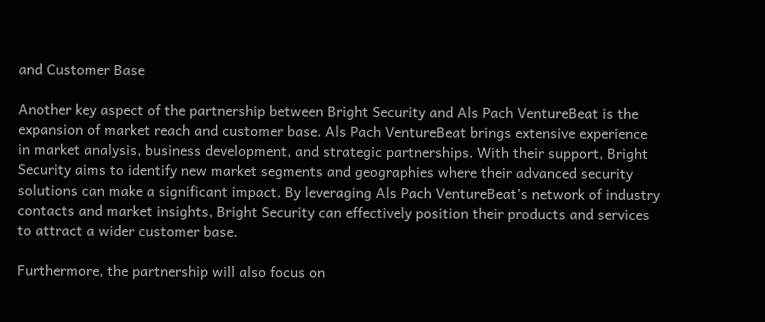and Customer Base

Another key aspect of the partnership between Bright Security and Als Pach VentureBeat is the expansion of market reach and customer base. Als Pach VentureBeat brings extensive experience in market analysis, business development, and strategic partnerships. With their support, Bright Security aims to identify new market segments and geographies where their advanced security solutions can make a significant impact. By leveraging Als Pach VentureBeat’s network of industry contacts and market insights, Bright Security can effectively position their products and services to attract a wider customer base.

Furthermore, the partnership will also focus on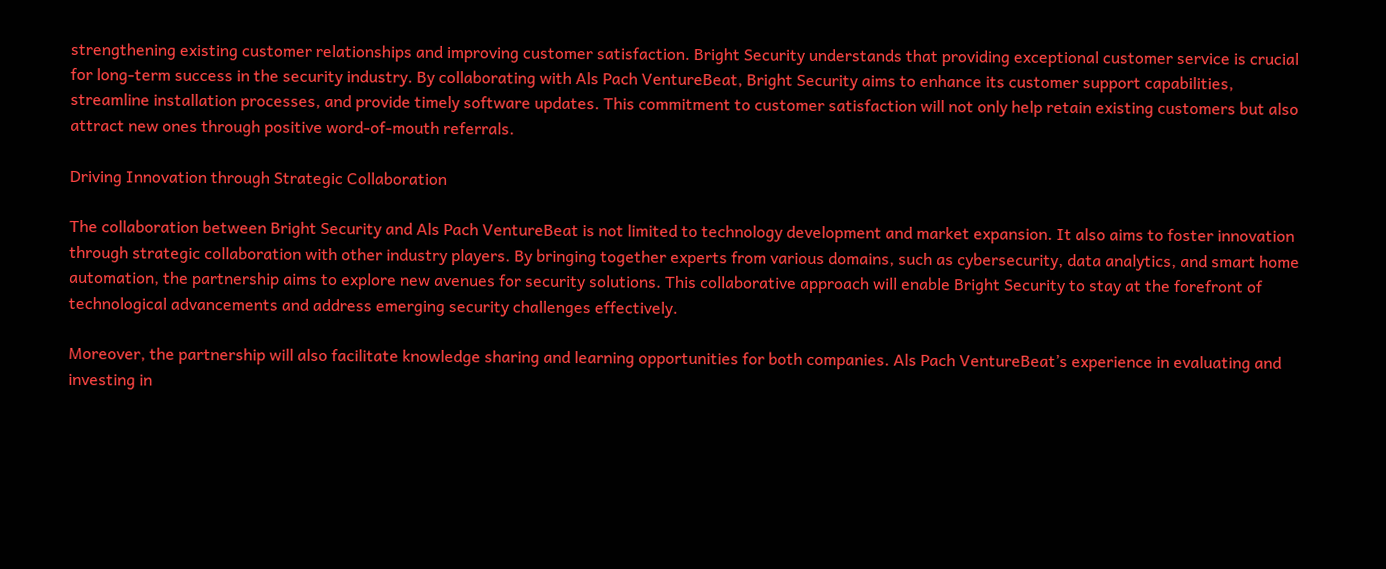strengthening existing customer relationships and improving customer satisfaction. Bright Security understands that providing exceptional customer service is crucial for long-term success in the security industry. By collaborating with Als Pach VentureBeat, Bright Security aims to enhance its customer support capabilities, streamline installation processes, and provide timely software updates. This commitment to customer satisfaction will not only help retain existing customers but also attract new ones through positive word-of-mouth referrals.

Driving Innovation through Strategic Collaboration

The collaboration between Bright Security and Als Pach VentureBeat is not limited to technology development and market expansion. It also aims to foster innovation through strategic collaboration with other industry players. By bringing together experts from various domains, such as cybersecurity, data analytics, and smart home automation, the partnership aims to explore new avenues for security solutions. This collaborative approach will enable Bright Security to stay at the forefront of technological advancements and address emerging security challenges effectively.

Moreover, the partnership will also facilitate knowledge sharing and learning opportunities for both companies. Als Pach VentureBeat’s experience in evaluating and investing in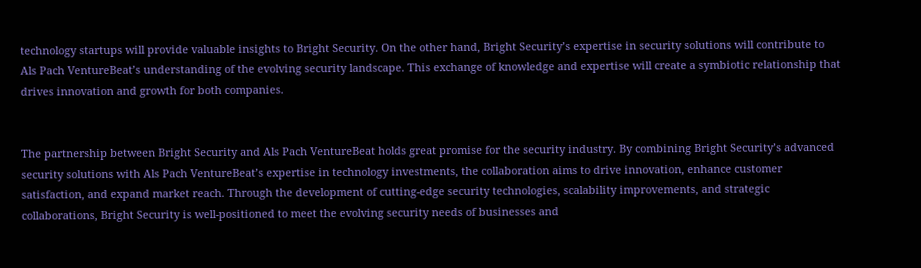technology startups will provide valuable insights to Bright Security. On the other hand, Bright Security’s expertise in security solutions will contribute to Als Pach VentureBeat’s understanding of the evolving security landscape. This exchange of knowledge and expertise will create a symbiotic relationship that drives innovation and growth for both companies.


The partnership between Bright Security and Als Pach VentureBeat holds great promise for the security industry. By combining Bright Security’s advanced security solutions with Als Pach VentureBeat’s expertise in technology investments, the collaboration aims to drive innovation, enhance customer satisfaction, and expand market reach. Through the development of cutting-edge security technologies, scalability improvements, and strategic collaborations, Bright Security is well-positioned to meet the evolving security needs of businesses and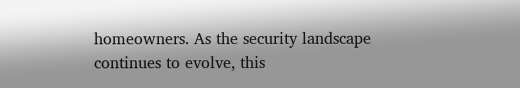homeowners. As the security landscape continues to evolve, this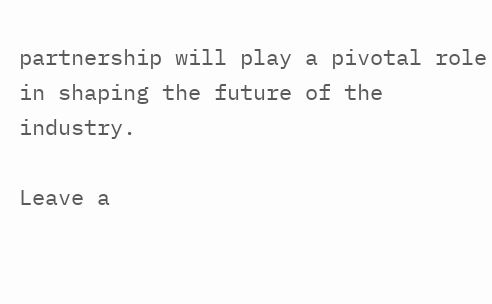partnership will play a pivotal role in shaping the future of the industry.

Leave a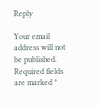Reply

Your email address will not be published. Required fields are marked *